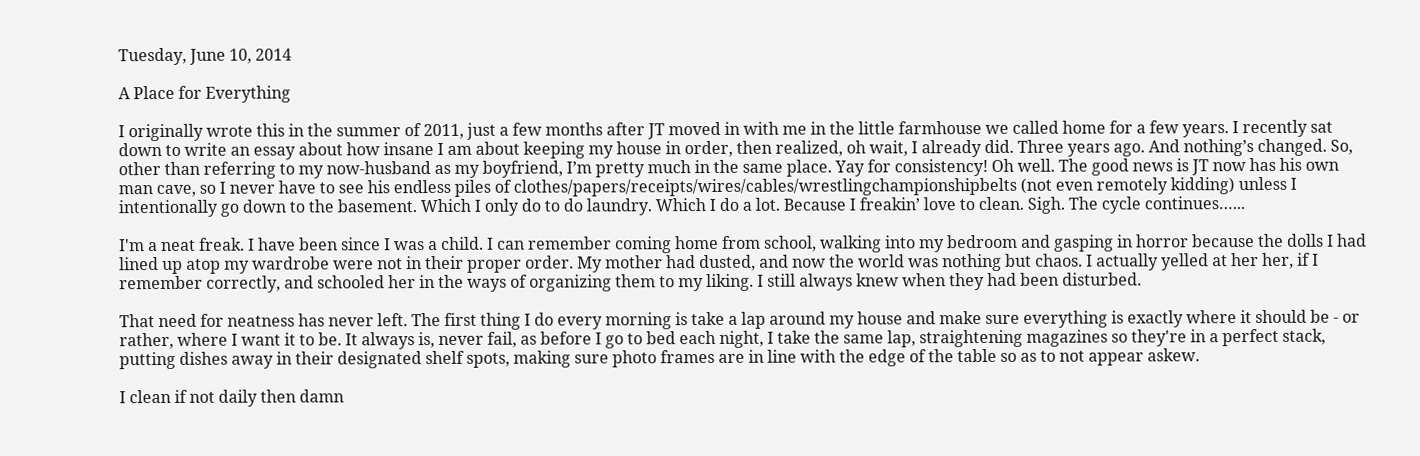Tuesday, June 10, 2014

A Place for Everything

I originally wrote this in the summer of 2011, just a few months after JT moved in with me in the little farmhouse we called home for a few years. I recently sat down to write an essay about how insane I am about keeping my house in order, then realized, oh wait, I already did. Three years ago. And nothing’s changed. So, other than referring to my now-husband as my boyfriend, I’m pretty much in the same place. Yay for consistency! Oh well. The good news is JT now has his own man cave, so I never have to see his endless piles of clothes/papers/receipts/wires/cables/wrestlingchampionshipbelts (not even remotely kidding) unless I intentionally go down to the basement. Which I only do to do laundry. Which I do a lot. Because I freakin’ love to clean. Sigh. The cycle continues…...

I'm a neat freak. I have been since I was a child. I can remember coming home from school, walking into my bedroom and gasping in horror because the dolls I had lined up atop my wardrobe were not in their proper order. My mother had dusted, and now the world was nothing but chaos. I actually yelled at her her, if I remember correctly, and schooled her in the ways of organizing them to my liking. I still always knew when they had been disturbed.

That need for neatness has never left. The first thing I do every morning is take a lap around my house and make sure everything is exactly where it should be - or rather, where I want it to be. It always is, never fail, as before I go to bed each night, I take the same lap, straightening magazines so they're in a perfect stack, putting dishes away in their designated shelf spots, making sure photo frames are in line with the edge of the table so as to not appear askew.

I clean if not daily then damn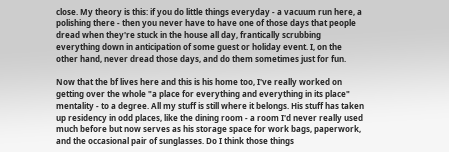close. My theory is this: if you do little things everyday - a vacuum run here, a polishing there - then you never have to have one of those days that people dread when they're stuck in the house all day, frantically scrubbing everything down in anticipation of some guest or holiday event. I, on the other hand, never dread those days, and do them sometimes just for fun.

Now that the bf lives here and this is his home too, I've really worked on getting over the whole "a place for everything and everything in its place" mentality - to a degree. All my stuff is still where it belongs. His stuff has taken up residency in odd places, like the dining room - a room I'd never really used much before but now serves as his storage space for work bags, paperwork, and the occasional pair of sunglasses. Do I think those things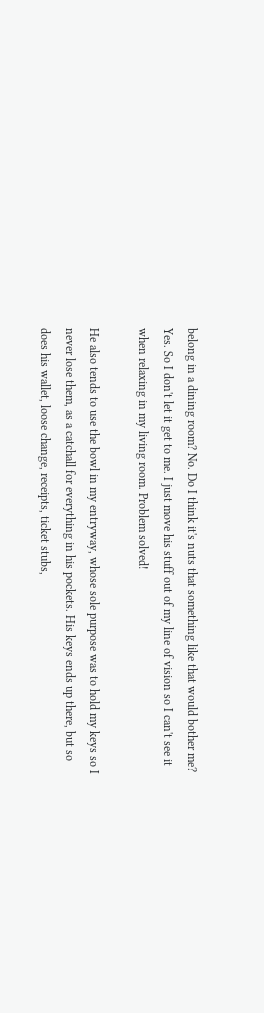belong in a dining room? No. Do I think it's nuts that something like that would bother me? Yes. So I don't let it get to me. I just move his stuff out of my line of vision so I can't see it when relaxing in my living room. Problem solved!

He also tends to use the bowl in my entryway, whose sole purpose was to hold my keys so I never lose them, as a catchall for everything in his pockets. His keys ends up there, but so does his wallet, loose change, receipts, ticket stubs,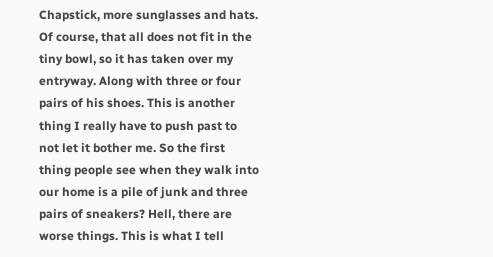Chapstick, more sunglasses and hats. Of course, that all does not fit in the tiny bowl, so it has taken over my entryway. Along with three or four pairs of his shoes. This is another thing I really have to push past to not let it bother me. So the first thing people see when they walk into our home is a pile of junk and three pairs of sneakers? Hell, there are worse things. This is what I tell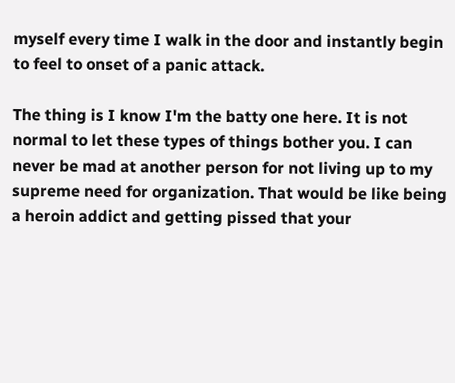myself every time I walk in the door and instantly begin to feel to onset of a panic attack.

The thing is I know I'm the batty one here. It is not normal to let these types of things bother you. I can never be mad at another person for not living up to my supreme need for organization. That would be like being a heroin addict and getting pissed that your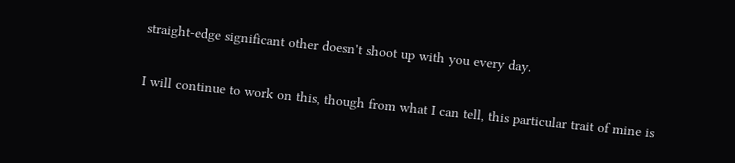straight-edge significant other doesn't shoot up with you every day.

I will continue to work on this, though from what I can tell, this particular trait of mine is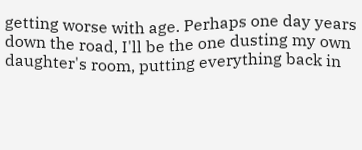getting worse with age. Perhaps one day years down the road, I'll be the one dusting my own daughter's room, putting everything back in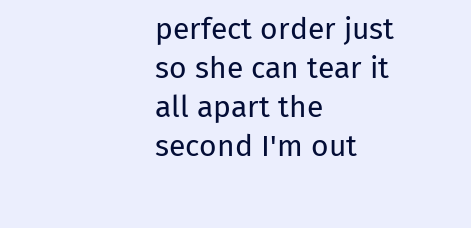perfect order just so she can tear it all apart the second I'm out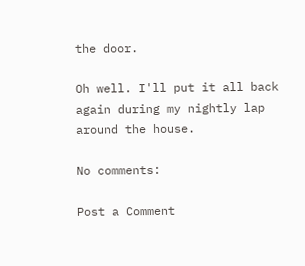the door.

Oh well. I'll put it all back again during my nightly lap around the house.

No comments:

Post a Comment